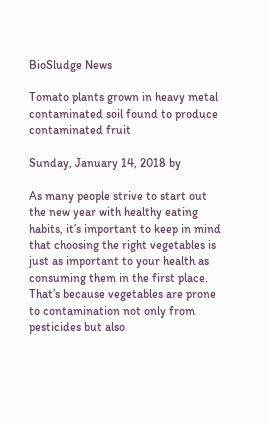BioSludge News

Tomato plants grown in heavy metal contaminated soil found to produce contaminated fruit

Sunday, January 14, 2018 by

As many people strive to start out the new year with healthy eating habits, it’s important to keep in mind that choosing the right vegetables is just as important to your health as consuming them in the first place. That’s because vegetables are prone to contamination not only from pesticides but also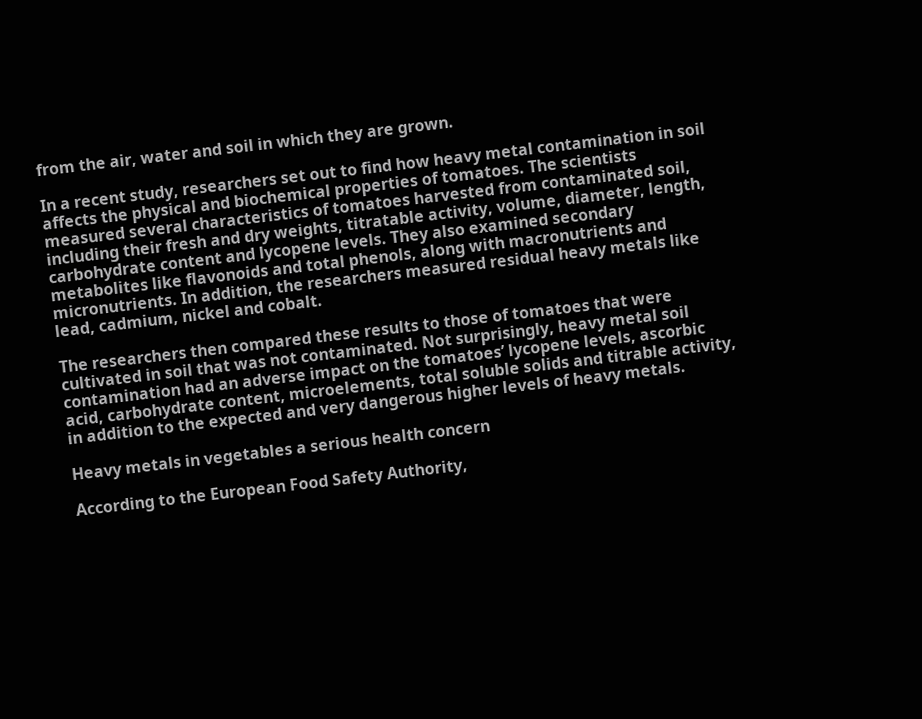from the air, water and soil in which they are grown.

In a recent study, researchers set out to find how heavy metal contamination in soil affects the physical and biochemical properties of tomatoes. The scientists measured several characteristics of tomatoes harvested from contaminated soil, including their fresh and dry weights, titratable activity, volume, diameter, length, carbohydrate content and lycopene levels. They also examined secondary metabolites like flavonoids and total phenols, along with macronutrients and micronutrients. In addition, the researchers measured residual heavy metals like lead, cadmium, nickel and cobalt.

The researchers then compared these results to those of tomatoes that were cultivated in soil that was not contaminated. Not surprisingly, heavy metal soil contamination had an adverse impact on the tomatoes’ lycopene levels, ascorbic acid, carbohydrate content, microelements, total soluble solids and titrable activity, in addition to the expected and very dangerous higher levels of heavy metals.

Heavy metals in vegetables a serious health concern

According to the European Food Safety Authority,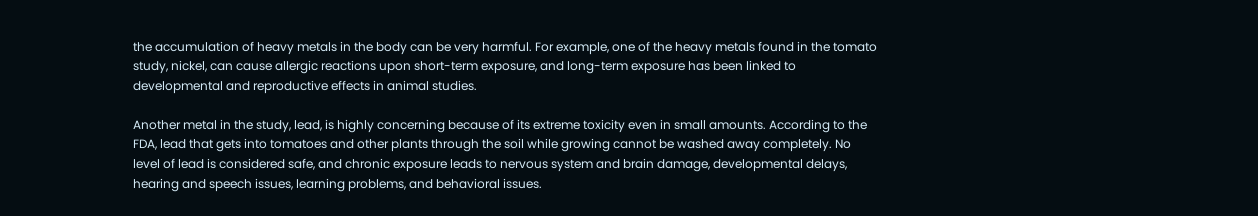the accumulation of heavy metals in the body can be very harmful. For example, one of the heavy metals found in the tomato study, nickel, can cause allergic reactions upon short-term exposure, and long-term exposure has been linked to developmental and reproductive effects in animal studies.

Another metal in the study, lead, is highly concerning because of its extreme toxicity even in small amounts. According to the FDA, lead that gets into tomatoes and other plants through the soil while growing cannot be washed away completely. No level of lead is considered safe, and chronic exposure leads to nervous system and brain damage, developmental delays, hearing and speech issues, learning problems, and behavioral issues.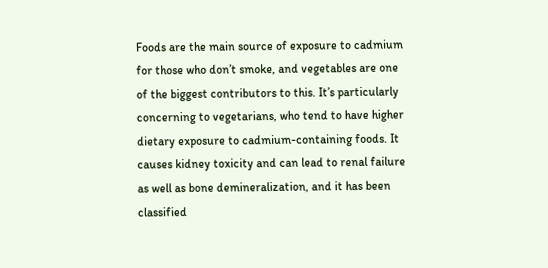Foods are the main source of exposure to cadmium for those who don’t smoke, and vegetables are one of the biggest contributors to this. It’s particularly concerning to vegetarians, who tend to have higher dietary exposure to cadmium-containing foods. It causes kidney toxicity and can lead to renal failure as well as bone demineralization, and it has been classified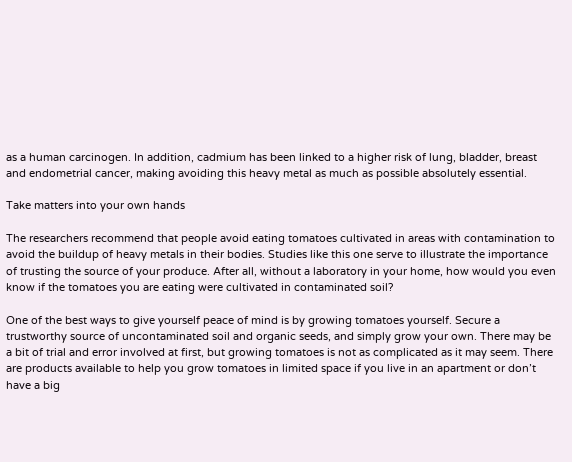as a human carcinogen. In addition, cadmium has been linked to a higher risk of lung, bladder, breast and endometrial cancer, making avoiding this heavy metal as much as possible absolutely essential.

Take matters into your own hands

The researchers recommend that people avoid eating tomatoes cultivated in areas with contamination to avoid the buildup of heavy metals in their bodies. Studies like this one serve to illustrate the importance of trusting the source of your produce. After all, without a laboratory in your home, how would you even know if the tomatoes you are eating were cultivated in contaminated soil?

One of the best ways to give yourself peace of mind is by growing tomatoes yourself. Secure a trustworthy source of uncontaminated soil and organic seeds, and simply grow your own. There may be a bit of trial and error involved at first, but growing tomatoes is not as complicated as it may seem. There are products available to help you grow tomatoes in limited space if you live in an apartment or don’t have a big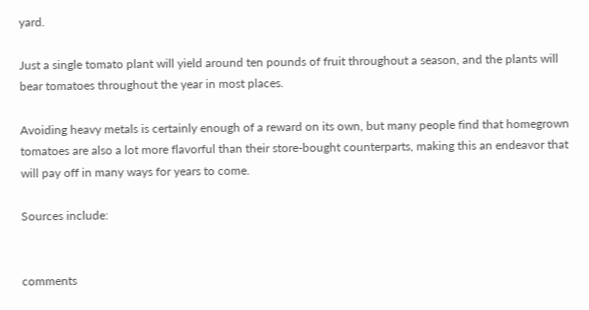yard.

Just a single tomato plant will yield around ten pounds of fruit throughout a season, and the plants will bear tomatoes throughout the year in most places.

Avoiding heavy metals is certainly enough of a reward on its own, but many people find that homegrown tomatoes are also a lot more flavorful than their store-bought counterparts, making this an endeavor that will pay off in many ways for years to come.

Sources include:


comments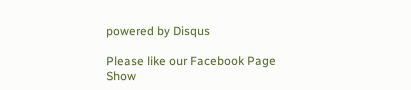powered by Disqus

Please like our Facebook Page
Show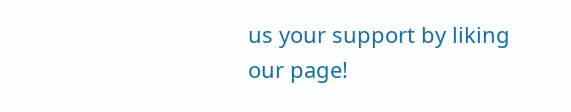us your support by liking our page!